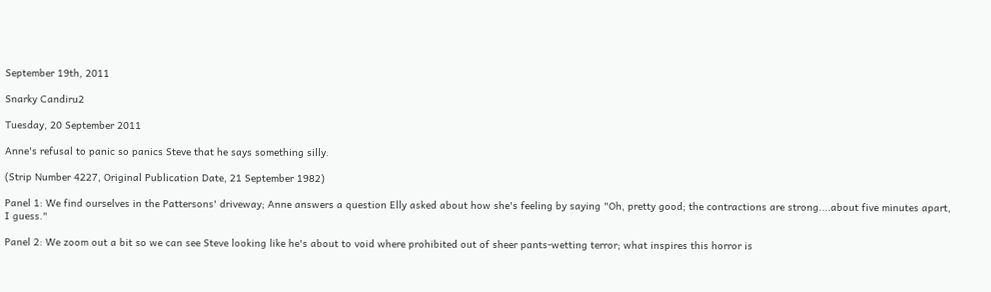September 19th, 2011

Snarky Candiru2

Tuesday, 20 September 2011

Anne's refusal to panic so panics Steve that he says something silly.

(Strip Number 4227, Original Publication Date, 21 September 1982)

Panel 1: We find ourselves in the Pattersons' driveway; Anne answers a question Elly asked about how she's feeling by saying "Oh, pretty good; the contractions are strong....about five minutes apart, I guess."

Panel 2: We zoom out a bit so we can see Steve looking like he's about to void where prohibited out of sheer pants-wetting terror; what inspires this horror is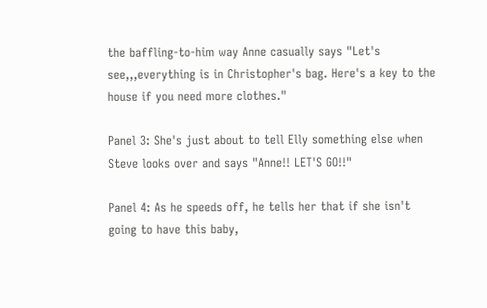the baffling-to-him way Anne casually says "Let's see,,,everything is in Christopher's bag. Here's a key to the house if you need more clothes."

Panel 3: She's just about to tell Elly something else when Steve looks over and says "Anne!! LET'S GO!!"

Panel 4: As he speeds off, he tells her that if she isn't going to have this baby,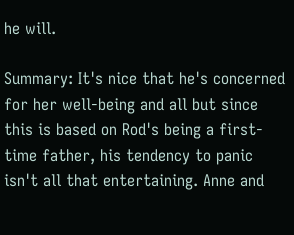he will.

Summary: It's nice that he's concerned for her well-being and all but since this is based on Rod's being a first-time father, his tendency to panic isn't all that entertaining. Anne and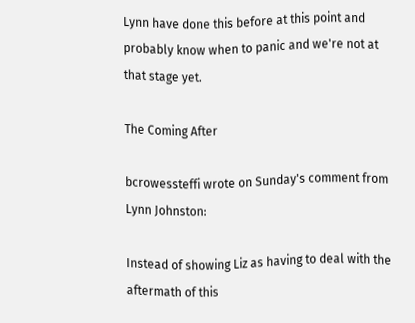Lynn have done this before at this point and probably know when to panic and we're not at that stage yet.

The Coming After

bcrowessteffi wrote on Sunday's comment from Lynn Johnston:

Instead of showing Liz as having to deal with the aftermath of this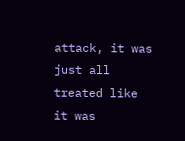attack, it was just all treated like it was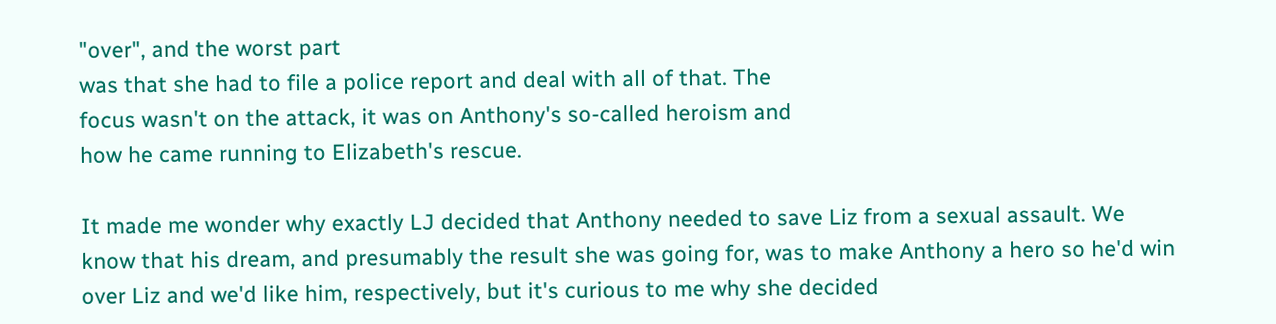"over", and the worst part
was that she had to file a police report and deal with all of that. The
focus wasn't on the attack, it was on Anthony's so-called heroism and
how he came running to Elizabeth's rescue.

It made me wonder why exactly LJ decided that Anthony needed to save Liz from a sexual assault. We know that his dream, and presumably the result she was going for, was to make Anthony a hero so he'd win over Liz and we'd like him, respectively, but it's curious to me why she decided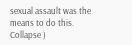sexual assault was the means to do this.
Collapse )